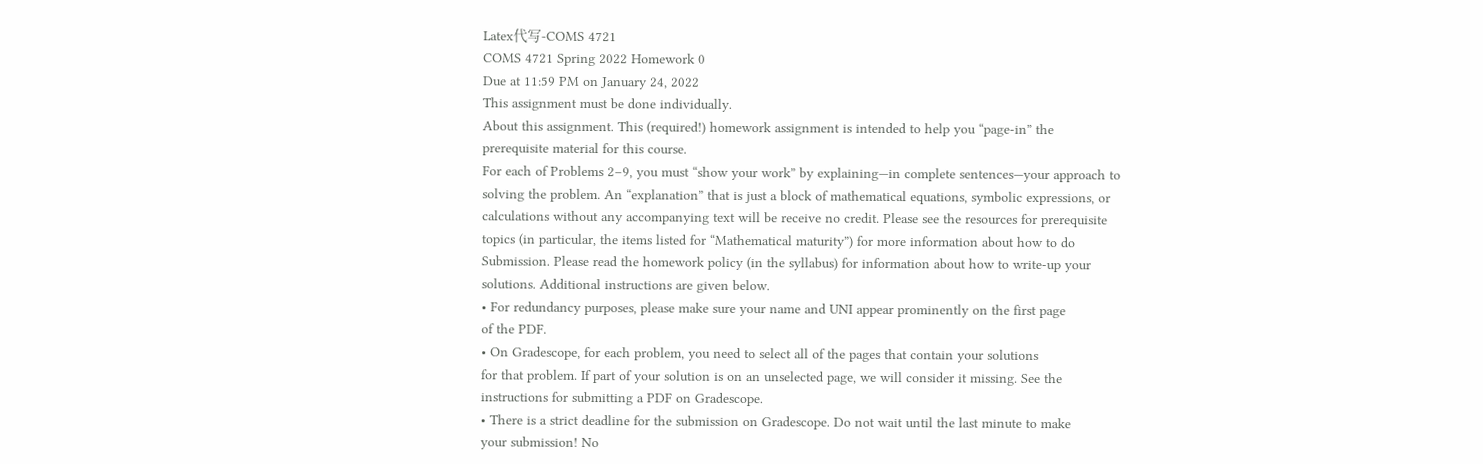Latex代写-COMS 4721
COMS 4721 Spring 2022 Homework 0
Due at 11:59 PM on January 24, 2022
This assignment must be done individually.
About this assignment. This (required!) homework assignment is intended to help you “page-in” the
prerequisite material for this course.
For each of Problems 2–9, you must “show your work” by explaining—in complete sentences—your approach to
solving the problem. An “explanation” that is just a block of mathematical equations, symbolic expressions, or
calculations without any accompanying text will be receive no credit. Please see the resources for prerequisite
topics (in particular, the items listed for “Mathematical maturity”) for more information about how to do
Submission. Please read the homework policy (in the syllabus) for information about how to write-up your
solutions. Additional instructions are given below.
• For redundancy purposes, please make sure your name and UNI appear prominently on the first page
of the PDF.
• On Gradescope, for each problem, you need to select all of the pages that contain your solutions
for that problem. If part of your solution is on an unselected page, we will consider it missing. See the
instructions for submitting a PDF on Gradescope.
• There is a strict deadline for the submission on Gradescope. Do not wait until the last minute to make
your submission! No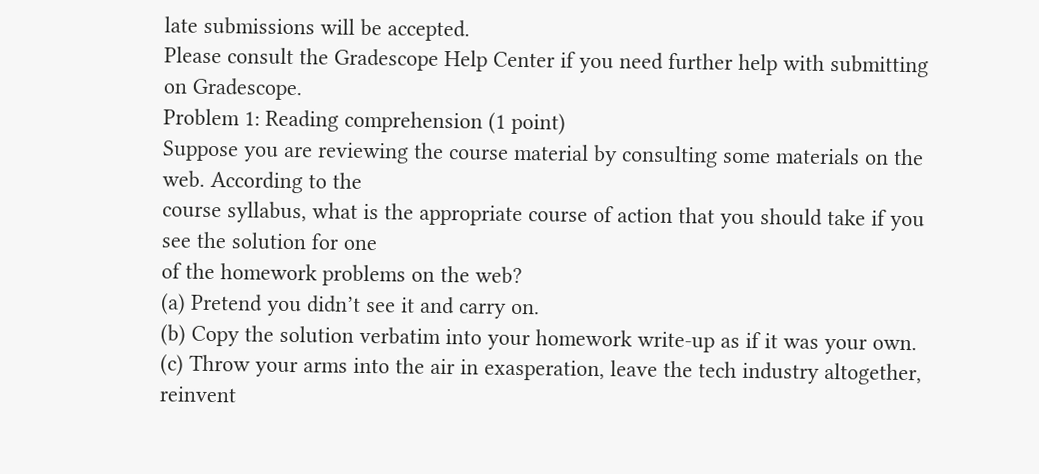late submissions will be accepted.
Please consult the Gradescope Help Center if you need further help with submitting on Gradescope.
Problem 1: Reading comprehension (1 point)
Suppose you are reviewing the course material by consulting some materials on the web. According to the
course syllabus, what is the appropriate course of action that you should take if you see the solution for one
of the homework problems on the web?
(a) Pretend you didn’t see it and carry on.
(b) Copy the solution verbatim into your homework write-up as if it was your own.
(c) Throw your arms into the air in exasperation, leave the tech industry altogether, reinvent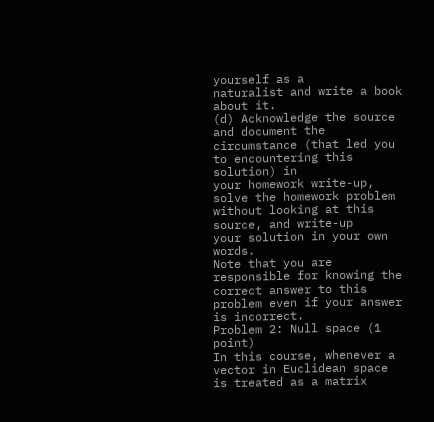yourself as a
naturalist and write a book about it.
(d) Acknowledge the source and document the circumstance (that led you to encountering this solution) in
your homework write-up, solve the homework problem without looking at this source, and write-up
your solution in your own words.
Note that you are responsible for knowing the correct answer to this problem even if your answer is incorrect.
Problem 2: Null space (1 point)
In this course, whenever a vector in Euclidean space is treated as a matrix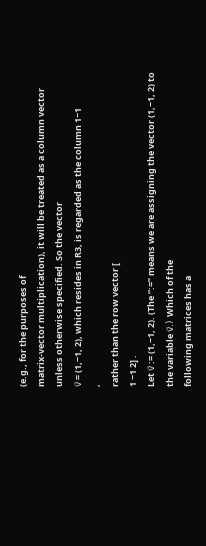(e.g., for the purposes of
matrix-vector multiplication), it will be treated as a column vector unless otherwise specified. So the vector
v⃗ = (1,−1, 2), which resides in R3, is regarded as the column 1−1
,
rather than the row vector [
1 −1 2] .
Let v⃗ := (1,−1, 2). (The “:=” means we are assigning the vector (1,−1, 2) to the variable v⃗.) Which of the
following matrices has a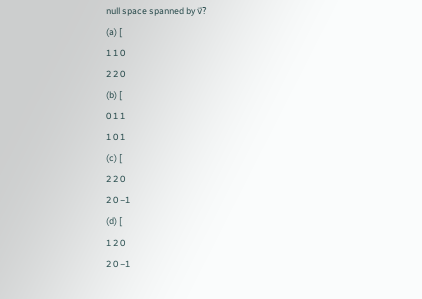null space spanned by v⃗?
(a) [
1 1 0
2 2 0
(b) [
0 1 1
1 0 1
(c) [
2 2 0
2 0 −1
(d) [
1 2 0
2 0 −1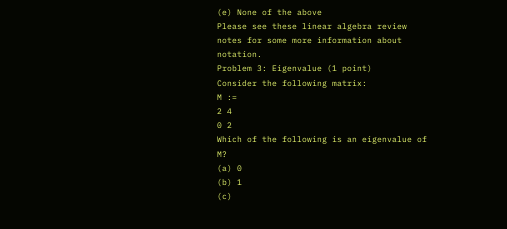(e) None of the above
Please see these linear algebra review notes for some more information about notation.
Problem 3: Eigenvalue (1 point)
Consider the following matrix:
M :=
2 4
0 2
Which of the following is an eigenvalue of M?
(a) 0
(b) 1
(c)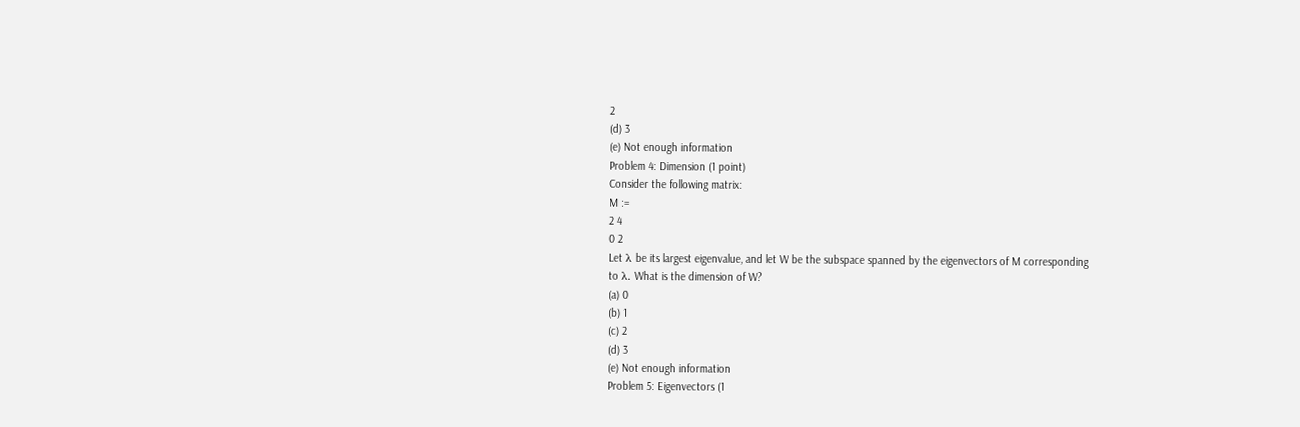2
(d) 3
(e) Not enough information
Problem 4: Dimension (1 point)
Consider the following matrix:
M :=
2 4
0 2
Let λ be its largest eigenvalue, and let W be the subspace spanned by the eigenvectors of M corresponding
to λ. What is the dimension of W?
(a) 0
(b) 1
(c) 2
(d) 3
(e) Not enough information
Problem 5: Eigenvectors (1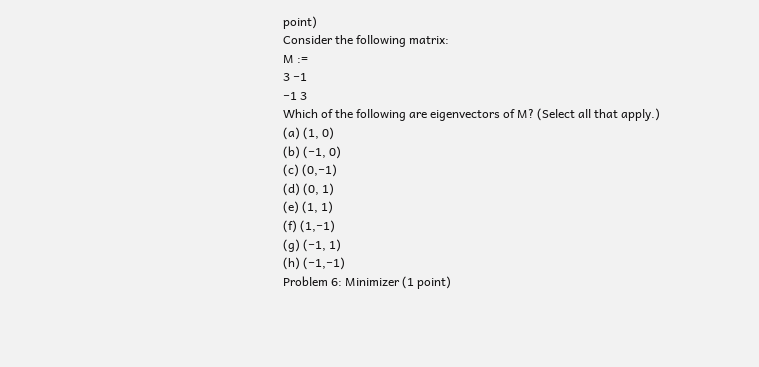point)
Consider the following matrix:
M :=
3 −1
−1 3
Which of the following are eigenvectors of M? (Select all that apply.)
(a) (1, 0)
(b) (−1, 0)
(c) (0,−1)
(d) (0, 1)
(e) (1, 1)
(f) (1,−1)
(g) (−1, 1)
(h) (−1,−1)
Problem 6: Minimizer (1 point)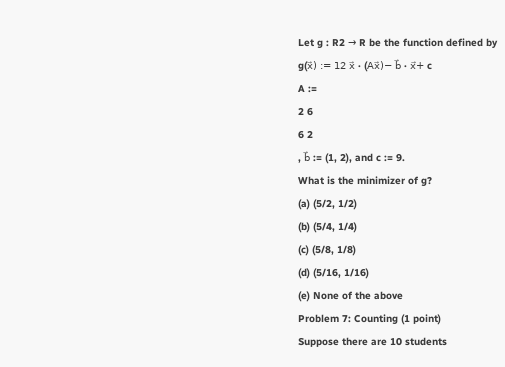Let g : R2 → R be the function defined by
g(x⃗) := 12 x⃗ · (Ax⃗)− b⃗ · x⃗+ c
A :=
2 6
6 2
, b⃗ := (1, 2), and c := 9.
What is the minimizer of g?
(a) (5/2, 1/2)
(b) (5/4, 1/4)
(c) (5/8, 1/8)
(d) (5/16, 1/16)
(e) None of the above
Problem 7: Counting (1 point)
Suppose there are 10 students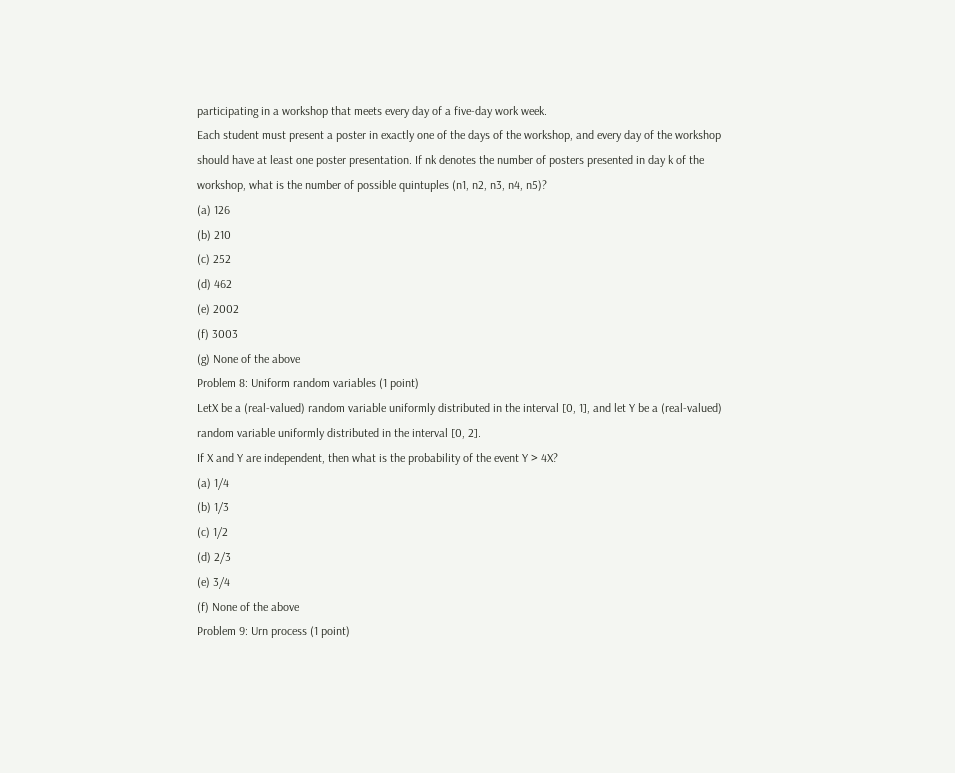participating in a workshop that meets every day of a five-day work week.
Each student must present a poster in exactly one of the days of the workshop, and every day of the workshop
should have at least one poster presentation. If nk denotes the number of posters presented in day k of the
workshop, what is the number of possible quintuples (n1, n2, n3, n4, n5)?
(a) 126
(b) 210
(c) 252
(d) 462
(e) 2002
(f) 3003
(g) None of the above
Problem 8: Uniform random variables (1 point)
LetX be a (real-valued) random variable uniformly distributed in the interval [0, 1], and let Y be a (real-valued)
random variable uniformly distributed in the interval [0, 2].
If X and Y are independent, then what is the probability of the event Y > 4X?
(a) 1/4
(b) 1/3
(c) 1/2
(d) 2/3
(e) 3/4
(f) None of the above
Problem 9: Urn process (1 point)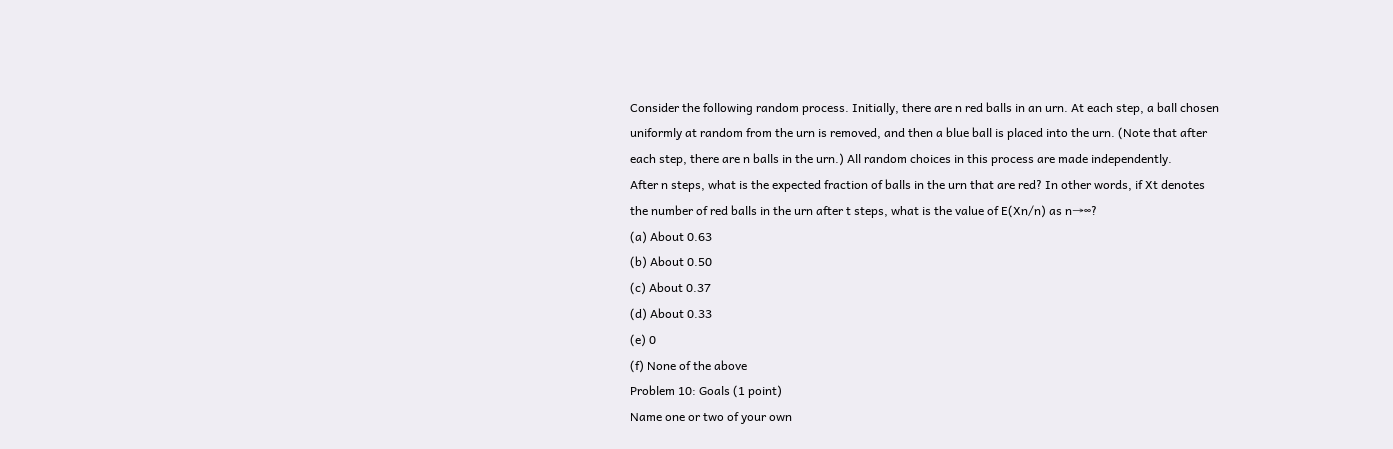Consider the following random process. Initially, there are n red balls in an urn. At each step, a ball chosen
uniformly at random from the urn is removed, and then a blue ball is placed into the urn. (Note that after
each step, there are n balls in the urn.) All random choices in this process are made independently.
After n steps, what is the expected fraction of balls in the urn that are red? In other words, if Xt denotes
the number of red balls in the urn after t steps, what is the value of E(Xn/n) as n→∞?
(a) About 0.63
(b) About 0.50
(c) About 0.37
(d) About 0.33
(e) 0
(f) None of the above
Problem 10: Goals (1 point)
Name one or two of your own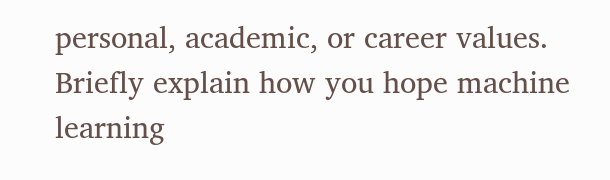personal, academic, or career values. Briefly explain how you hope machine
learning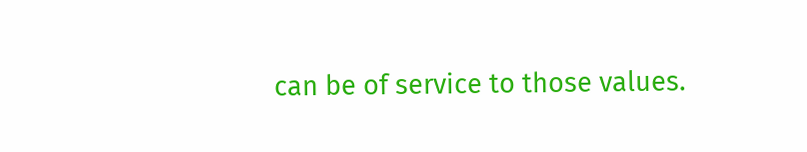can be of service to those values.